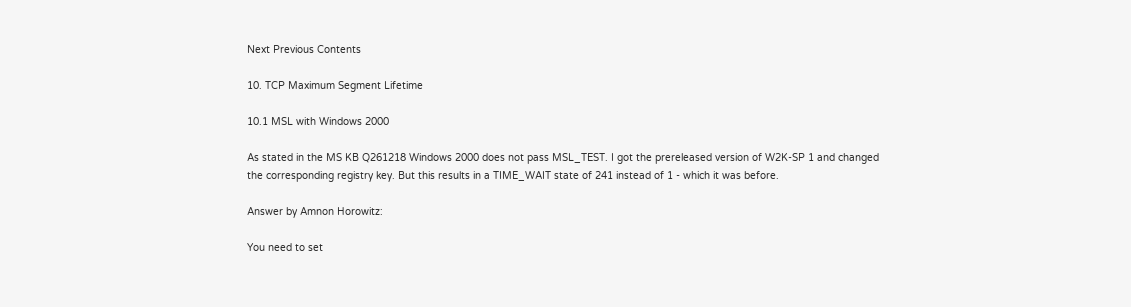Next Previous Contents

10. TCP Maximum Segment Lifetime

10.1 MSL with Windows 2000

As stated in the MS KB Q261218 Windows 2000 does not pass MSL_TEST. I got the prereleased version of W2K-SP 1 and changed the corresponding registry key. But this results in a TIME_WAIT state of 241 instead of 1 - which it was before.

Answer by Amnon Horowitz:

You need to set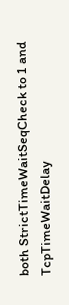both StrictTimeWaitSeqCheck to 1 and TcpTimeWaitDelay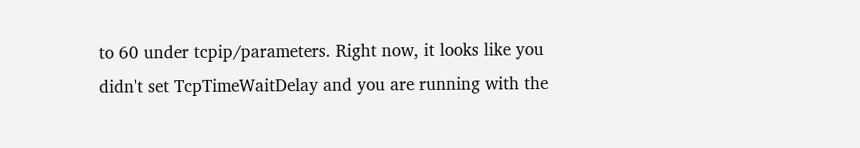to 60 under tcpip/parameters. Right now, it looks like you didn't set TcpTimeWaitDelay and you are running with the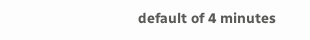default of 4 minutes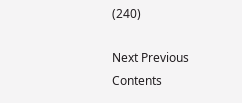(240)

Next Previous Contents